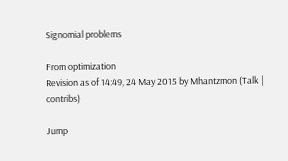Signomial problems

From optimization
Revision as of 14:49, 24 May 2015 by Mhantzmon (Talk | contribs)

Jump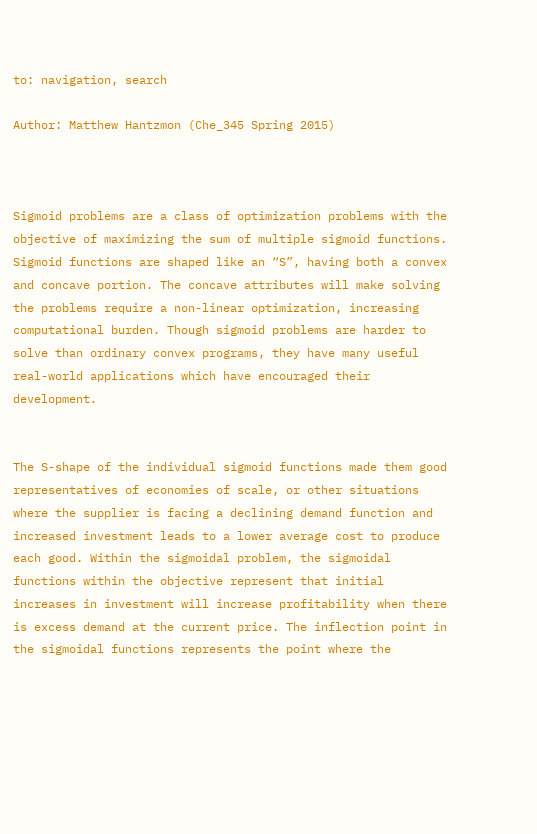to: navigation, search

Author: Matthew Hantzmon (Che_345 Spring 2015)



Sigmoid problems are a class of optimization problems with the objective of maximizing the sum of multiple sigmoid functions. Sigmoid functions are shaped like an “S”, having both a convex and concave portion. The concave attributes will make solving the problems require a non-linear optimization, increasing computational burden. Though sigmoid problems are harder to solve than ordinary convex programs, they have many useful real-world applications which have encouraged their development.


The S-shape of the individual sigmoid functions made them good representatives of economies of scale, or other situations where the supplier is facing a declining demand function and increased investment leads to a lower average cost to produce each good. Within the sigmoidal problem, the sigmoidal functions within the objective represent that initial increases in investment will increase profitability when there is excess demand at the current price. The inflection point in the sigmoidal functions represents the point where the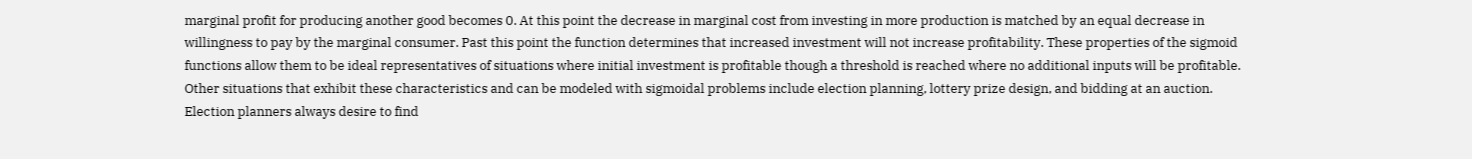marginal profit for producing another good becomes 0. At this point the decrease in marginal cost from investing in more production is matched by an equal decrease in willingness to pay by the marginal consumer. Past this point the function determines that increased investment will not increase profitability. These properties of the sigmoid functions allow them to be ideal representatives of situations where initial investment is profitable though a threshold is reached where no additional inputs will be profitable. Other situations that exhibit these characteristics and can be modeled with sigmoidal problems include election planning, lottery prize design, and bidding at an auction. Election planners always desire to find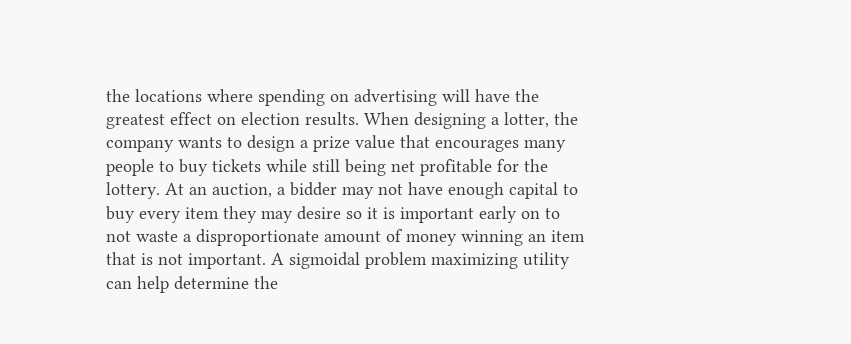the locations where spending on advertising will have the greatest effect on election results. When designing a lotter, the company wants to design a prize value that encourages many people to buy tickets while still being net profitable for the lottery. At an auction, a bidder may not have enough capital to buy every item they may desire so it is important early on to not waste a disproportionate amount of money winning an item that is not important. A sigmoidal problem maximizing utility can help determine the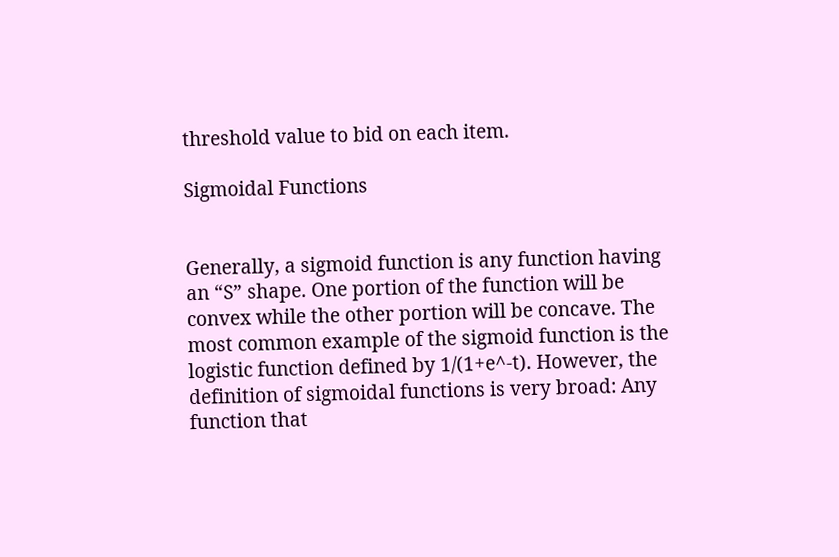threshold value to bid on each item.

Sigmoidal Functions


Generally, a sigmoid function is any function having an “S” shape. One portion of the function will be convex while the other portion will be concave. The most common example of the sigmoid function is the logistic function defined by 1/(1+e^-t). However, the definition of sigmoidal functions is very broad: Any function that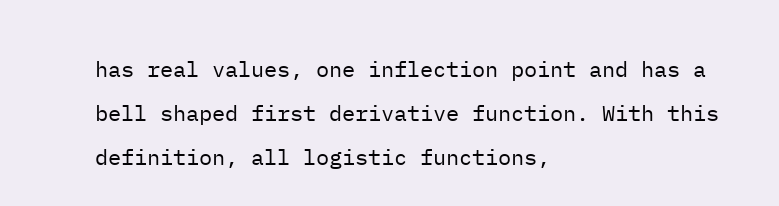has real values, one inflection point and has a bell shaped first derivative function. With this definition, all logistic functions,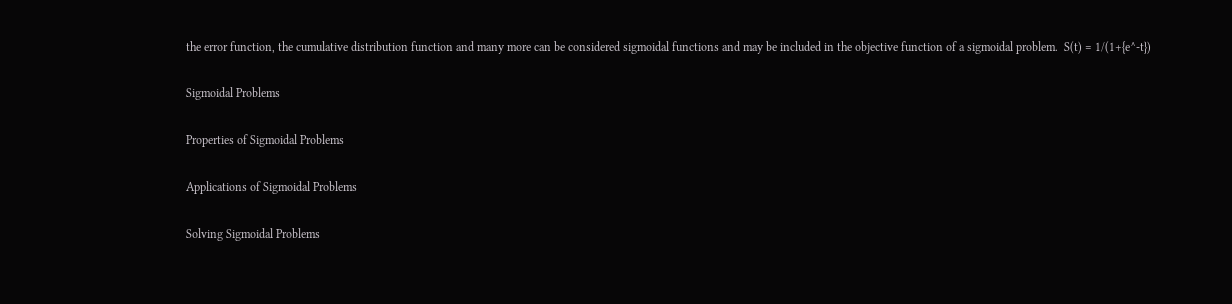the error function, the cumulative distribution function and many more can be considered sigmoidal functions and may be included in the objective function of a sigmoidal problem.  S(t) = 1/(1+{e^-t})

Sigmoidal Problems

Properties of Sigmoidal Problems

Applications of Sigmoidal Problems

Solving Sigmoidal Problems